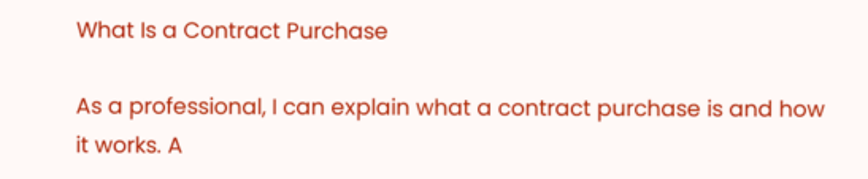What Is a Contract Purchase

As a professional, I can explain what a contract purchase is and how it works. A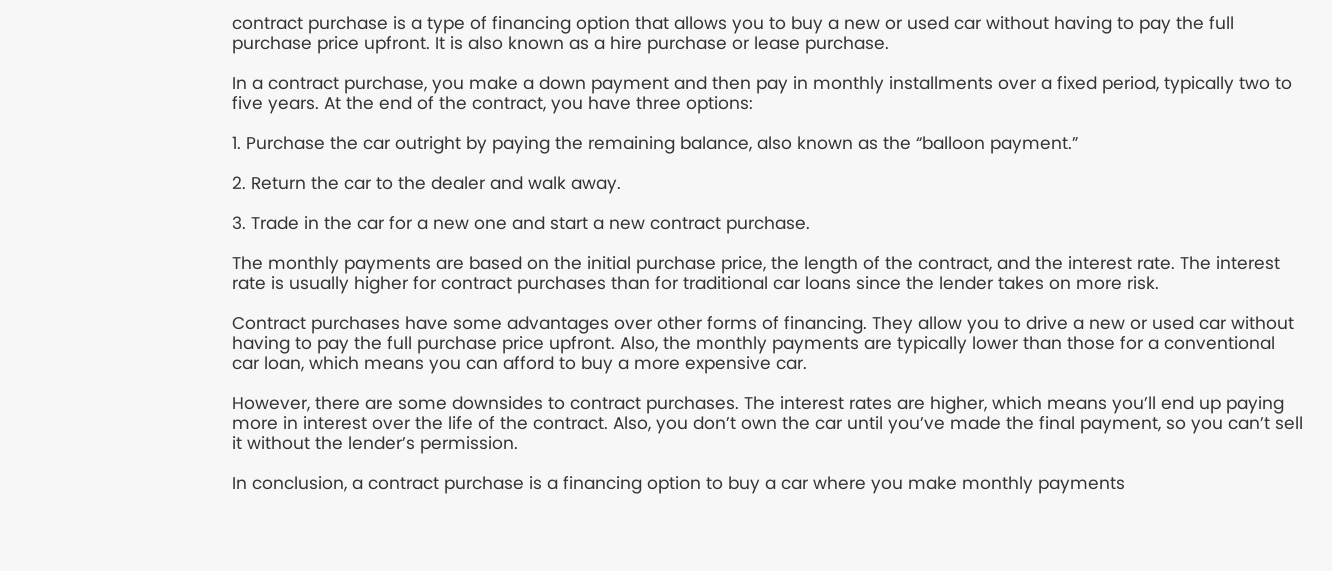contract purchase is a type of financing option that allows you to buy a new or used car without having to pay the full purchase price upfront. It is also known as a hire purchase or lease purchase.

In a contract purchase, you make a down payment and then pay in monthly installments over a fixed period, typically two to five years. At the end of the contract, you have three options:

1. Purchase the car outright by paying the remaining balance, also known as the “balloon payment.”

2. Return the car to the dealer and walk away.

3. Trade in the car for a new one and start a new contract purchase.

The monthly payments are based on the initial purchase price, the length of the contract, and the interest rate. The interest rate is usually higher for contract purchases than for traditional car loans since the lender takes on more risk.

Contract purchases have some advantages over other forms of financing. They allow you to drive a new or used car without having to pay the full purchase price upfront. Also, the monthly payments are typically lower than those for a conventional car loan, which means you can afford to buy a more expensive car.

However, there are some downsides to contract purchases. The interest rates are higher, which means you’ll end up paying more in interest over the life of the contract. Also, you don’t own the car until you’ve made the final payment, so you can’t sell it without the lender’s permission.

In conclusion, a contract purchase is a financing option to buy a car where you make monthly payments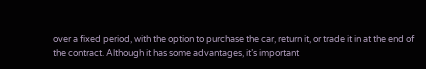over a fixed period, with the option to purchase the car, return it, or trade it in at the end of the contract. Although it has some advantages, it’s important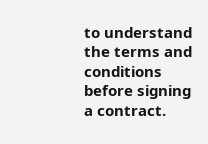to understand the terms and conditions before signing a contract.